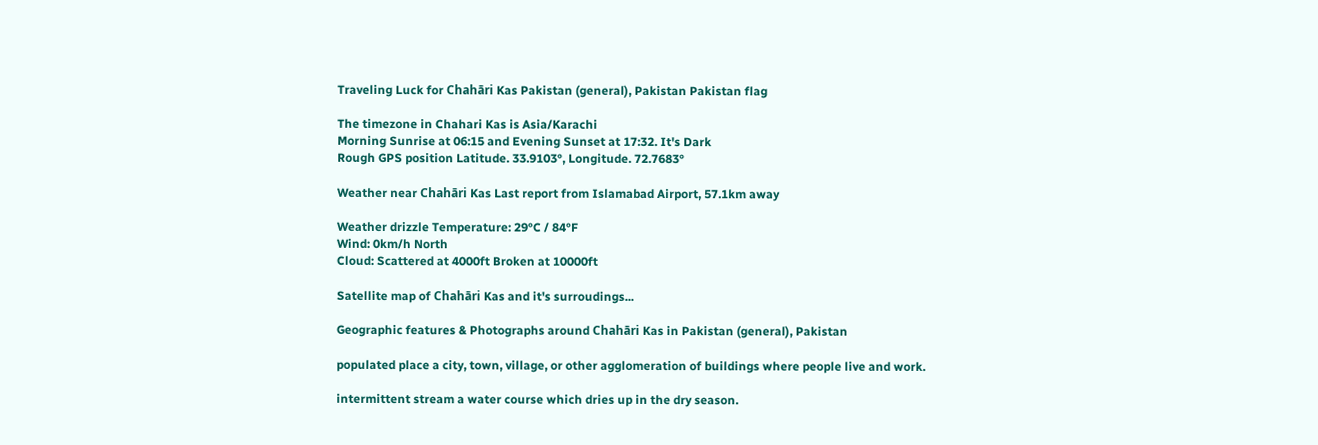Traveling Luck for Chahāri Kas Pakistan (general), Pakistan Pakistan flag

The timezone in Chahari Kas is Asia/Karachi
Morning Sunrise at 06:15 and Evening Sunset at 17:32. It's Dark
Rough GPS position Latitude. 33.9103°, Longitude. 72.7683°

Weather near Chahāri Kas Last report from Islamabad Airport, 57.1km away

Weather drizzle Temperature: 29°C / 84°F
Wind: 0km/h North
Cloud: Scattered at 4000ft Broken at 10000ft

Satellite map of Chahāri Kas and it's surroudings...

Geographic features & Photographs around Chahāri Kas in Pakistan (general), Pakistan

populated place a city, town, village, or other agglomeration of buildings where people live and work.

intermittent stream a water course which dries up in the dry season.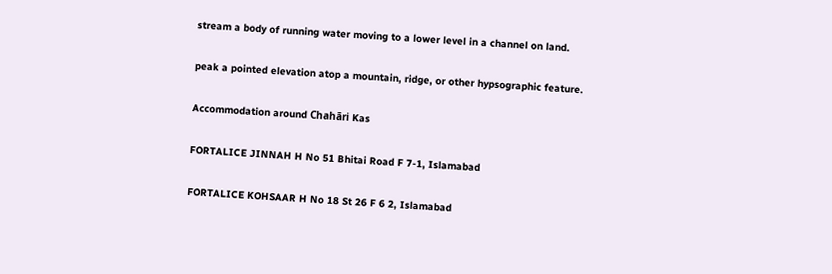stream a body of running water moving to a lower level in a channel on land.

peak a pointed elevation atop a mountain, ridge, or other hypsographic feature.

Accommodation around Chahāri Kas

FORTALICE JINNAH H No 51 Bhitai Road F 7-1, Islamabad

FORTALICE KOHSAAR H No 18 St 26 F 6 2, Islamabad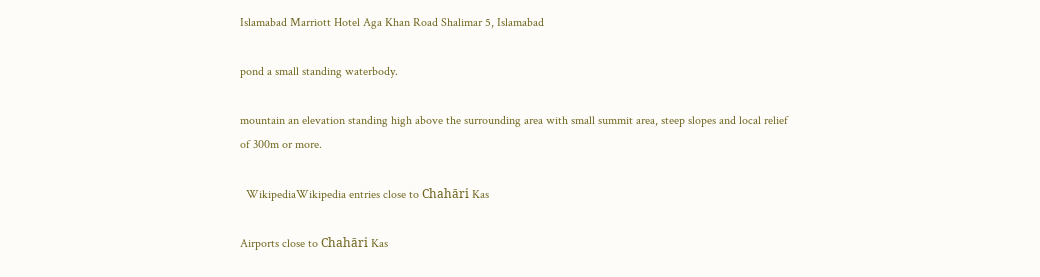Islamabad Marriott Hotel Aga Khan Road Shalimar 5, Islamabad

pond a small standing waterbody.

mountain an elevation standing high above the surrounding area with small summit area, steep slopes and local relief of 300m or more.

  WikipediaWikipedia entries close to Chahāri Kas

Airports close to Chahāri Kas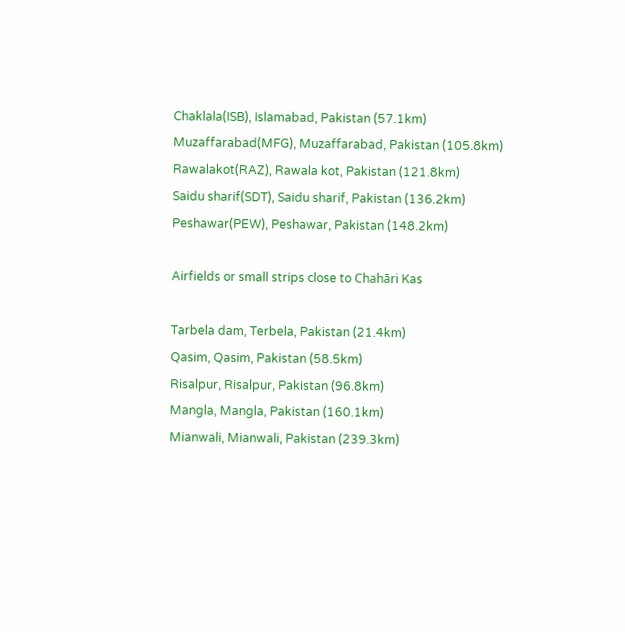Chaklala(ISB), Islamabad, Pakistan (57.1km)
Muzaffarabad(MFG), Muzaffarabad, Pakistan (105.8km)
Rawalakot(RAZ), Rawala kot, Pakistan (121.8km)
Saidu sharif(SDT), Saidu sharif, Pakistan (136.2km)
Peshawar(PEW), Peshawar, Pakistan (148.2km)

Airfields or small strips close to Chahāri Kas

Tarbela dam, Terbela, Pakistan (21.4km)
Qasim, Qasim, Pakistan (58.5km)
Risalpur, Risalpur, Pakistan (96.8km)
Mangla, Mangla, Pakistan (160.1km)
Mianwali, Mianwali, Pakistan (239.3km)